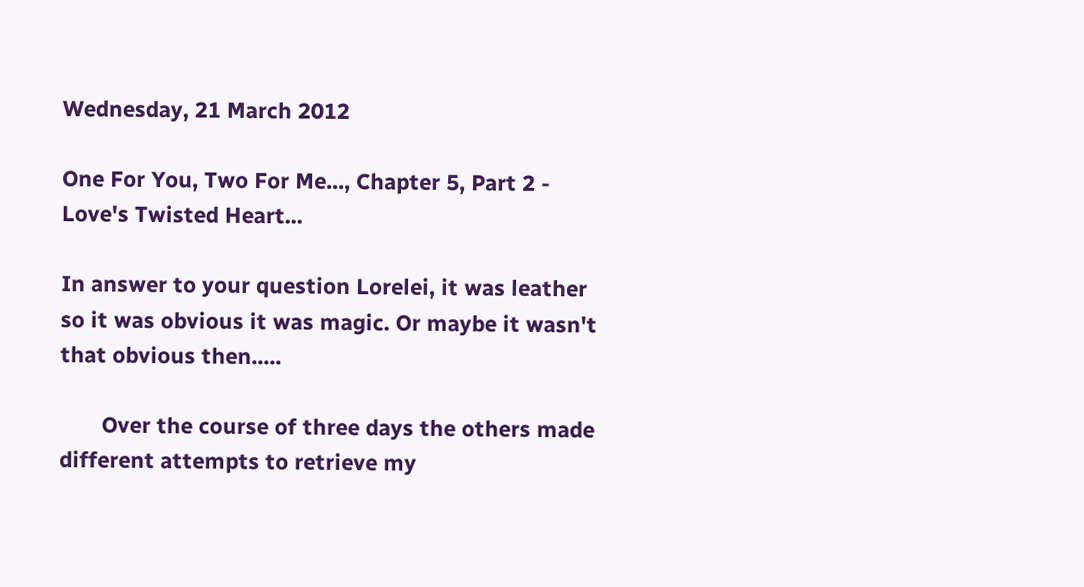Wednesday, 21 March 2012

One For You, Two For Me..., Chapter 5, Part 2 - Love's Twisted Heart...

In answer to your question Lorelei, it was leather so it was obvious it was magic. Or maybe it wasn't that obvious then.....

       Over the course of three days the others made different attempts to retrieve my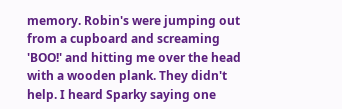memory. Robin's were jumping out from a cupboard and screaming 'BOO!' and hitting me over the head with a wooden plank. They didn't help. I heard Sparky saying one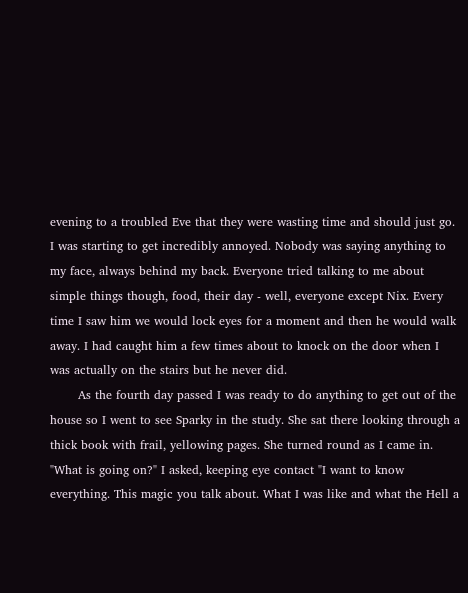evening to a troubled Eve that they were wasting time and should just go. I was starting to get incredibly annoyed. Nobody was saying anything to my face, always behind my back. Everyone tried talking to me about simple things though, food, their day - well, everyone except Nix. Every time I saw him we would lock eyes for a moment and then he would walk away. I had caught him a few times about to knock on the door when I was actually on the stairs but he never did.
       As the fourth day passed I was ready to do anything to get out of the house so I went to see Sparky in the study. She sat there looking through a thick book with frail, yellowing pages. She turned round as I came in. "What is going on?" I asked, keeping eye contact "I want to know everything. This magic you talk about. What I was like and what the Hell a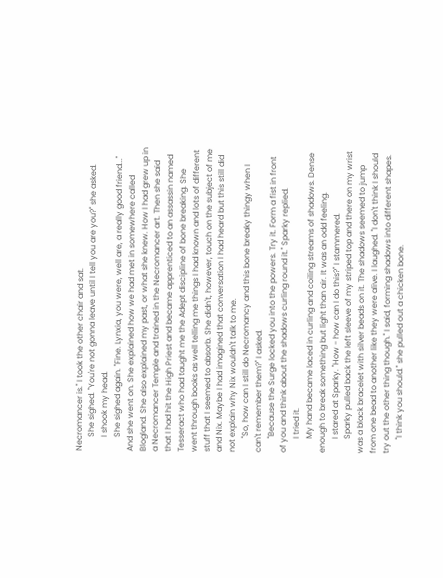Necromancer is." I took the other chair and sat.
       She sighed. "You're not gonna leave until I tell you are you?" she asked.
       I shook my head.
       She sighed again. "Fine. Lynxia, you were, well are, a really good friend..." And she went on. She explained how we had met in somewhere called Blogland. She also explained my past, or what she knew. How I had grew up in a Necromancer Temple and trained in the Necromancer art. Then she said that I had hit the High Priest and became apprenticed to an assassin named Tesseract who had taught me the Adept discipline of bone breaking. She went through books as well telling me things I had known and lots of different stuff that I seemed to absorb. She didn't, however, touch on the subject of me and Nix. Maybe I had imagined that conversation I had heard but this still did not explain why Nix wouldn't talk to me.
       "So, how can I still do Necromancy and this bone breaky thingy when I can't remember them?" I asked.
       "Because the Surge locked you into the powers. Try it. Form a fist in front of you and think about the shadows curling round it." Sparky replied.
       I tried it.
       My hand became laced in curling and coiling streams of shadows. Dense enough to break something but light than air. It was an odd feeling.
       I stared at Sparky. "How - how can I do this?" I stammered.
       Sparky pulled back the left sleeve of my striped top and there on my wrist was a black bracelet with silver beads on it. The shadows seemed to jump from one bead to another like they were alive. I laughed. "I don't think I should try out the other thing though." I said, forming shadows into different shapes.
       "I think you should." she pulled out a chicken bone.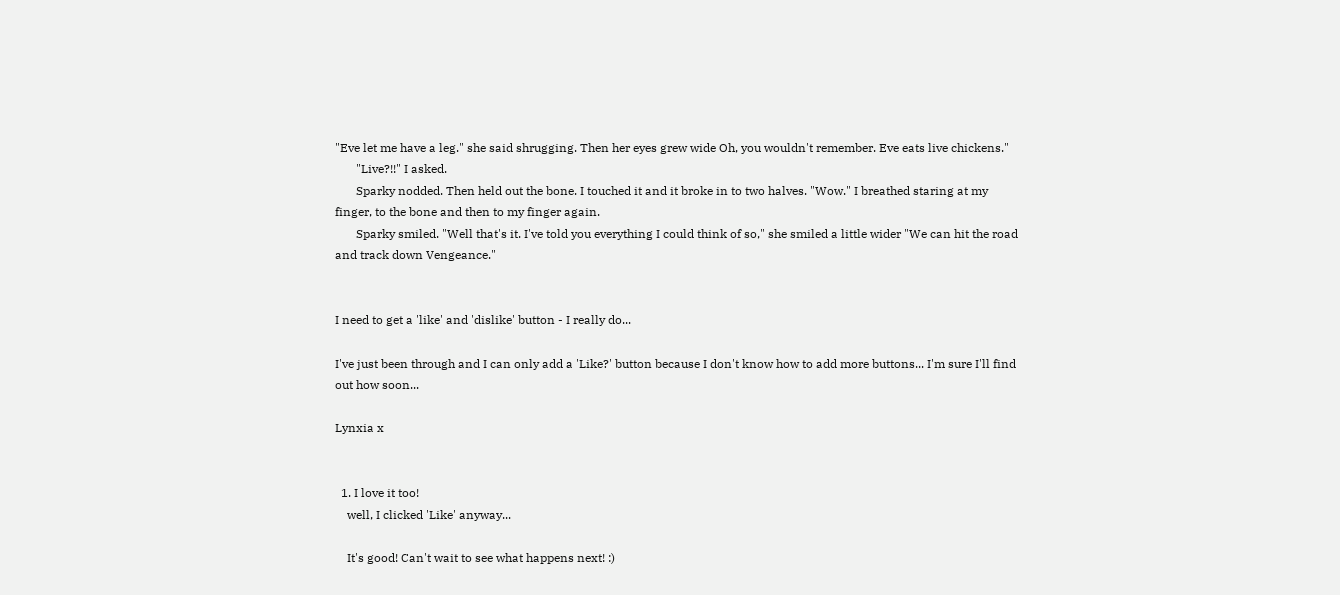"Eve let me have a leg." she said shrugging. Then her eyes grew wide Oh, you wouldn't remember. Eve eats live chickens."
       "Live?!!" I asked.
       Sparky nodded. Then held out the bone. I touched it and it broke in to two halves. "Wow." I breathed staring at my finger, to the bone and then to my finger again.
       Sparky smiled. "Well that's it. I've told you everything I could think of so," she smiled a little wider "We can hit the road and track down Vengeance."


I need to get a 'like' and 'dislike' button - I really do...

I've just been through and I can only add a 'Like?' button because I don't know how to add more buttons... I'm sure I'll find out how soon...

Lynxia x


  1. I love it too!
    well, I clicked 'Like' anyway...

    It's good! Can't wait to see what happens next! :)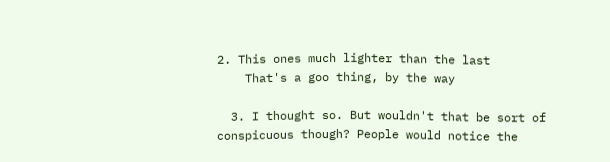2. This ones much lighter than the last
    That's a goo thing, by the way

  3. I thought so. But wouldn't that be sort of conspicuous though? People would notice the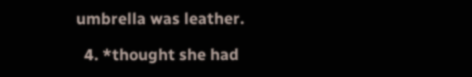umbrella was leather.

  4. *thought she had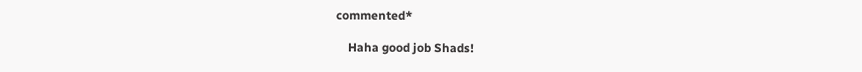commented*

    Haha good job Shads!